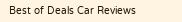Best of Deals Car Reviews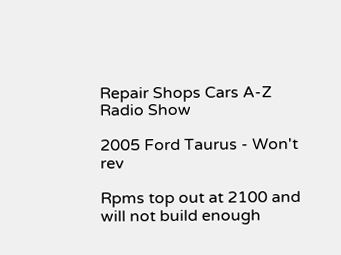Repair Shops Cars A-Z Radio Show

2005 Ford Taurus - Won't rev

Rpms top out at 2100 and will not build enough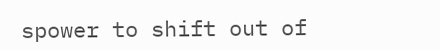spower to shift out of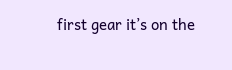first gear it’s on the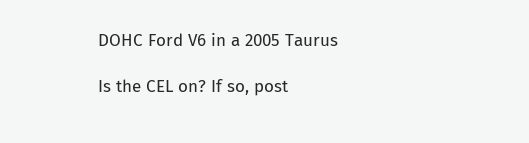DOHC Ford V6 in a 2005 Taurus

Is the CEL on? If so, post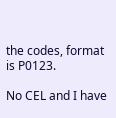the codes, format is P0123.

No CEL and I have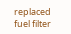replaced fuel filter